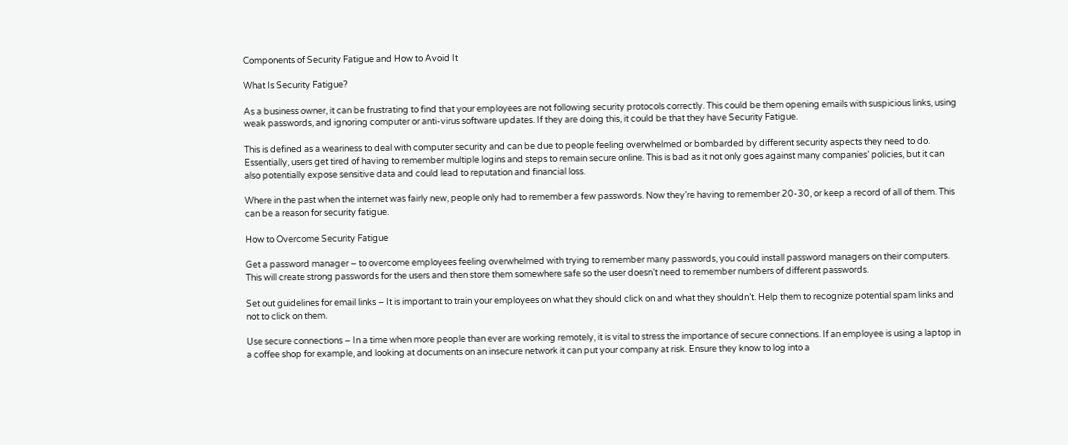Components of Security Fatigue and How to Avoid It

What Is Security Fatigue?

As a business owner, it can be frustrating to find that your employees are not following security protocols correctly. This could be them opening emails with suspicious links, using weak passwords, and ignoring computer or anti-virus software updates. If they are doing this, it could be that they have Security Fatigue.

This is defined as a weariness to deal with computer security and can be due to people feeling overwhelmed or bombarded by different security aspects they need to do. Essentially, users get tired of having to remember multiple logins and steps to remain secure online. This is bad as it not only goes against many companies’ policies, but it can also potentially expose sensitive data and could lead to reputation and financial loss.

Where in the past when the internet was fairly new, people only had to remember a few passwords. Now they’re having to remember 20-30, or keep a record of all of them. This can be a reason for security fatigue.

How to Overcome Security Fatigue

Get a password manager – to overcome employees feeling overwhelmed with trying to remember many passwords, you could install password managers on their computers. This will create strong passwords for the users and then store them somewhere safe so the user doesn’t need to remember numbers of different passwords.

Set out guidelines for email links – It is important to train your employees on what they should click on and what they shouldn’t. Help them to recognize potential spam links and not to click on them.

Use secure connections – In a time when more people than ever are working remotely, it is vital to stress the importance of secure connections. If an employee is using a laptop in a coffee shop for example, and looking at documents on an insecure network it can put your company at risk. Ensure they know to log into a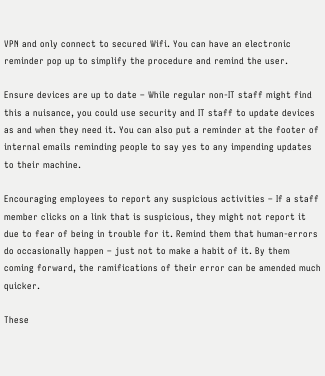VPN and only connect to secured Wifi. You can have an electronic reminder pop up to simplify the procedure and remind the user.

Ensure devices are up to date – While regular non-IT staff might find this a nuisance, you could use security and IT staff to update devices as and when they need it. You can also put a reminder at the footer of internal emails reminding people to say yes to any impending updates to their machine.

Encouraging employees to report any suspicious activities – If a staff member clicks on a link that is suspicious, they might not report it due to fear of being in trouble for it. Remind them that human-errors do occasionally happen – just not to make a habit of it. By them coming forward, the ramifications of their error can be amended much quicker.

These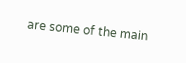are some of the main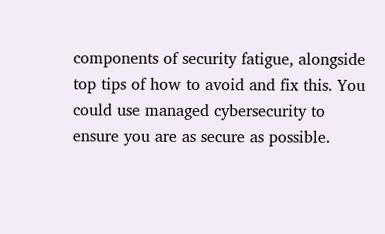components of security fatigue, alongside top tips of how to avoid and fix this. You could use managed cybersecurity to ensure you are as secure as possible.